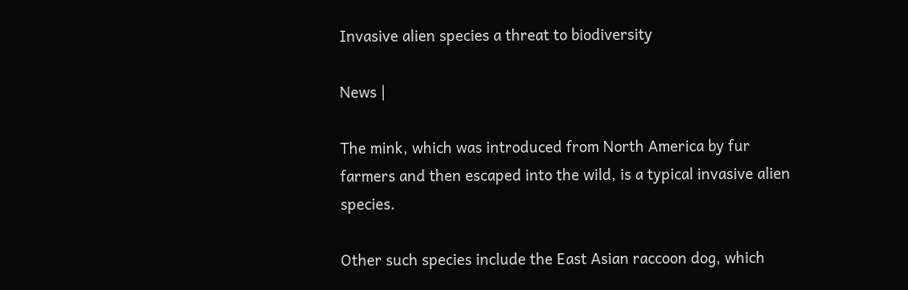Invasive alien species a threat to biodiversity

News |

The mink, which was introduced from North America by fur farmers and then escaped into the wild, is a typical invasive alien species.

Other such species include the East Asian raccoon dog, which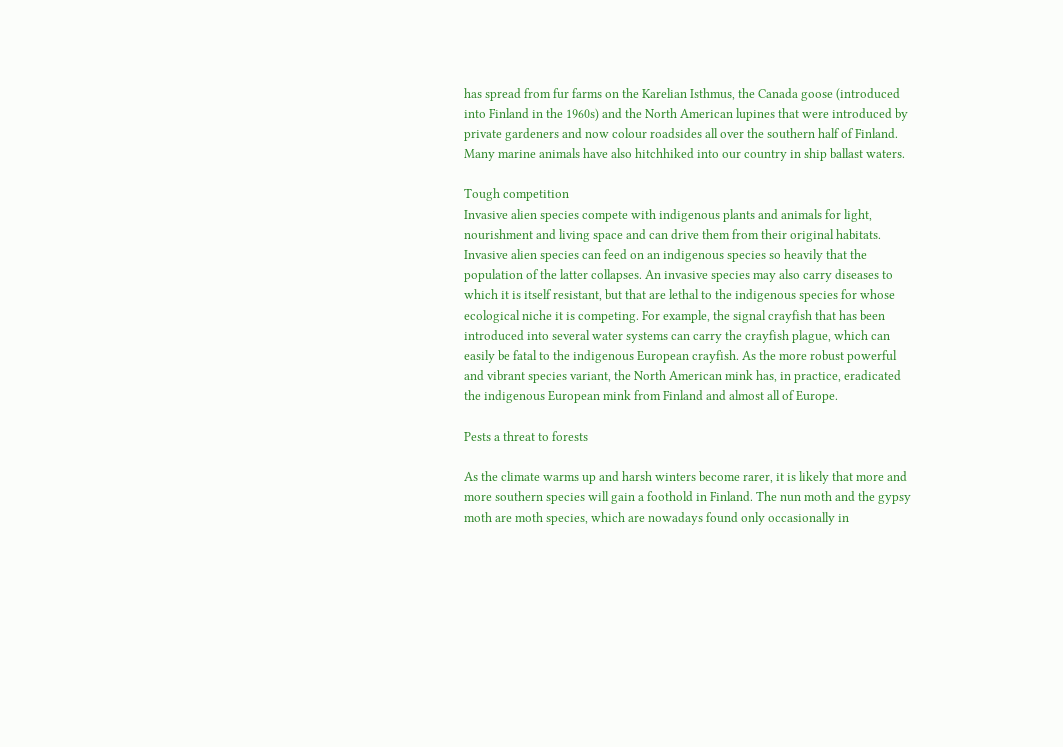has spread from fur farms on the Karelian Isthmus, the Canada goose (introduced into Finland in the 1960s) and the North American lupines that were introduced by private gardeners and now colour roadsides all over the southern half of Finland. Many marine animals have also hitchhiked into our country in ship ballast waters.

Tough competition
Invasive alien species compete with indigenous plants and animals for light, nourishment and living space and can drive them from their original habitats. Invasive alien species can feed on an indigenous species so heavily that the population of the latter collapses. An invasive species may also carry diseases to which it is itself resistant, but that are lethal to the indigenous species for whose ecological niche it is competing. For example, the signal crayfish that has been introduced into several water systems can carry the crayfish plague, which can easily be fatal to the indigenous European crayfish. As the more robust powerful and vibrant species variant, the North American mink has, in practice, eradicated the indigenous European mink from Finland and almost all of Europe.

Pests a threat to forests

As the climate warms up and harsh winters become rarer, it is likely that more and more southern species will gain a foothold in Finland. The nun moth and the gypsy moth are moth species, which are nowadays found only occasionally in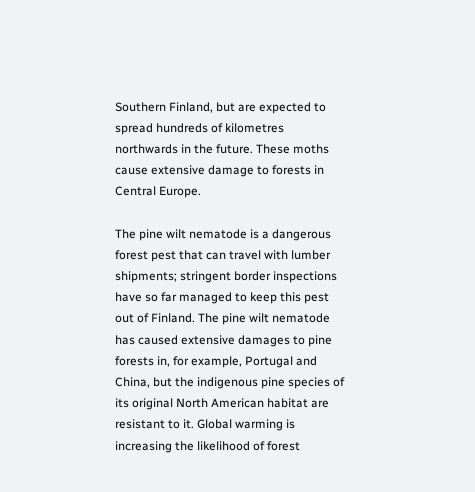Southern Finland, but are expected to spread hundreds of kilometres northwards in the future. These moths cause extensive damage to forests in Central Europe.

The pine wilt nematode is a dangerous forest pest that can travel with lumber shipments; stringent border inspections have so far managed to keep this pest out of Finland. The pine wilt nematode has caused extensive damages to pine forests in, for example, Portugal and China, but the indigenous pine species of its original North American habitat are resistant to it. Global warming is increasing the likelihood of forest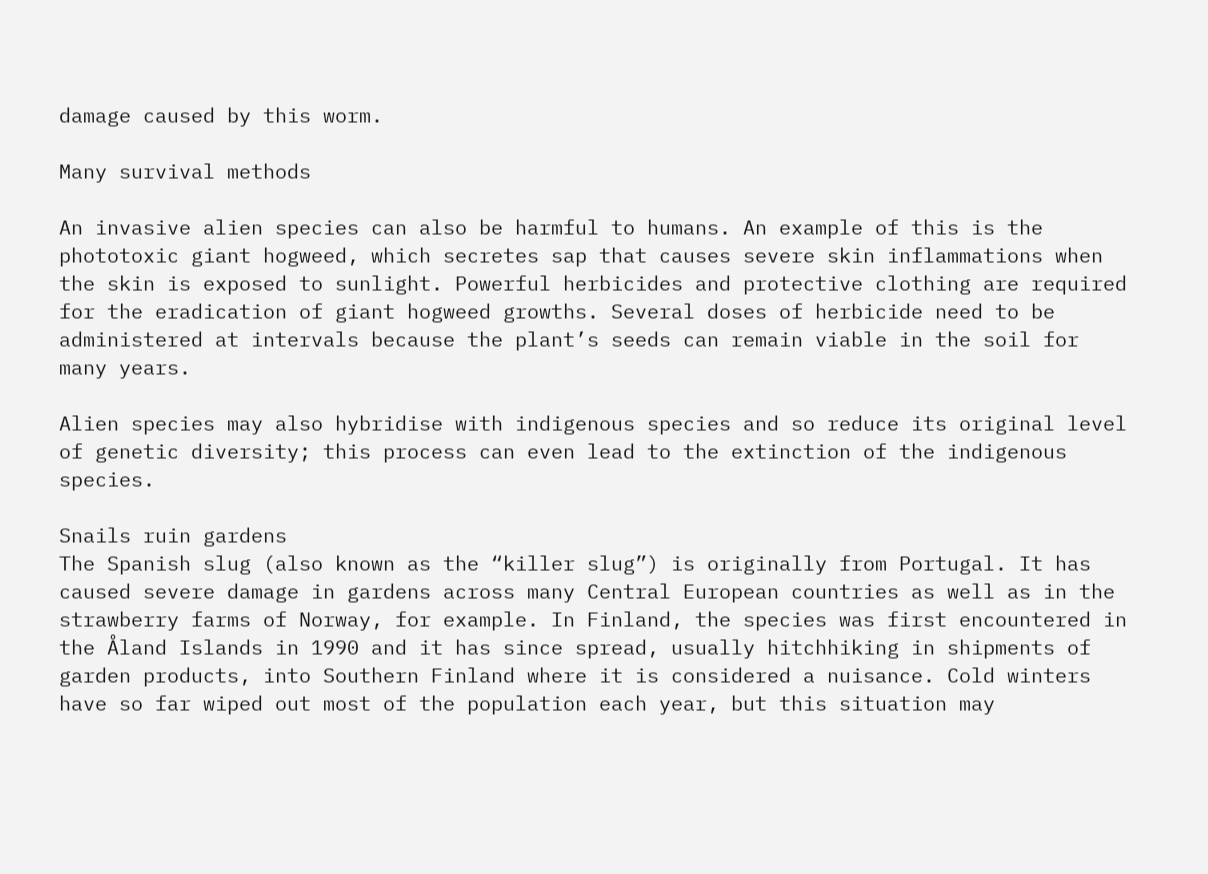damage caused by this worm.

Many survival methods

An invasive alien species can also be harmful to humans. An example of this is the phototoxic giant hogweed, which secretes sap that causes severe skin inflammations when the skin is exposed to sunlight. Powerful herbicides and protective clothing are required for the eradication of giant hogweed growths. Several doses of herbicide need to be administered at intervals because the plant’s seeds can remain viable in the soil for many years.

Alien species may also hybridise with indigenous species and so reduce its original level of genetic diversity; this process can even lead to the extinction of the indigenous species.

Snails ruin gardens
The Spanish slug (also known as the “killer slug”) is originally from Portugal. It has caused severe damage in gardens across many Central European countries as well as in the strawberry farms of Norway, for example. In Finland, the species was first encountered in the Åland Islands in 1990 and it has since spread, usually hitchhiking in shipments of garden products, into Southern Finland where it is considered a nuisance. Cold winters have so far wiped out most of the population each year, but this situation may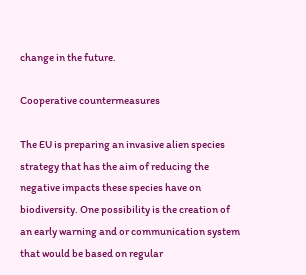change in the future.

Cooperative countermeasures

The EU is preparing an invasive alien species strategy that has the aim of reducing the negative impacts these species have on biodiversity. One possibility is the creation of an early warning and or communication system that would be based on regular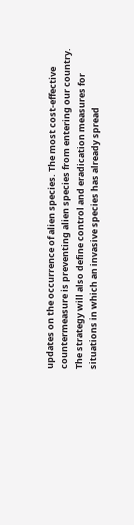updates on the occurrence of alien species. The most cost-effective countermeasure is preventing alien species from entering our country. The strategy will also define control and eradication measures for situations in which an invasive species has already spread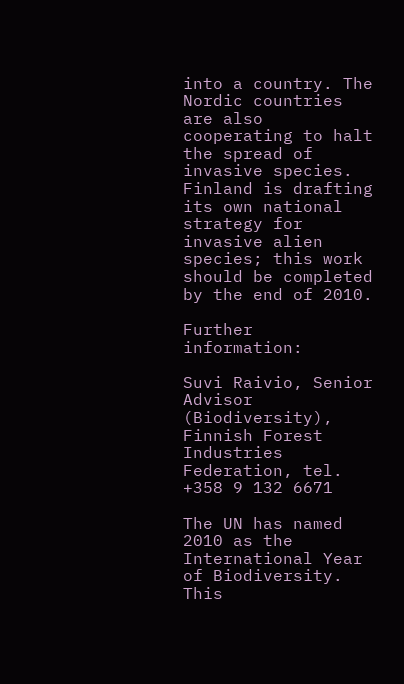into a country. The Nordic countries are also cooperating to halt the spread of invasive species. Finland is drafting its own national strategy for invasive alien species; this work should be completed by the end of 2010.

Further information:

Suvi Raivio, Senior Advisor (Biodiversity), Finnish Forest Industries Federation, tel. +358 9 132 6671

The UN has named 2010 as the International Year of Biodiversity. This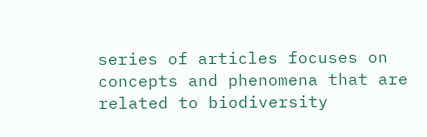series of articles focuses on concepts and phenomena that are related to biodiversity